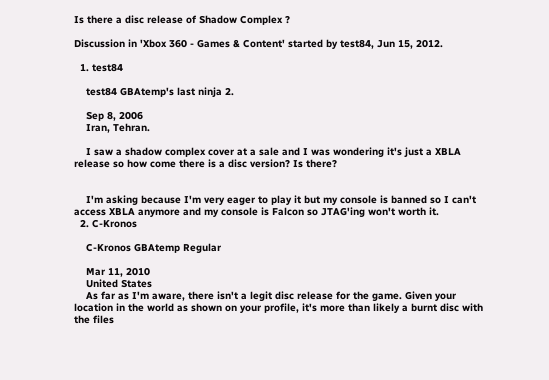Is there a disc release of Shadow Complex ?

Discussion in 'Xbox 360 - Games & Content' started by test84, Jun 15, 2012.

  1. test84

    test84 GBAtemp's last ninja 2.

    Sep 8, 2006
    Iran, Tehran.

    I saw a shadow complex cover at a sale and I was wondering it's just a XBLA release so how come there is a disc version? Is there?


    I'm asking because I'm very eager to play it but my console is banned so I can't access XBLA anymore and my console is Falcon so JTAG'ing won't worth it.
  2. C-Kronos

    C-Kronos GBAtemp Regular

    Mar 11, 2010
    United States
    As far as I'm aware, there isn't a legit disc release for the game. Given your location in the world as shown on your profile, it's more than likely a burnt disc with the files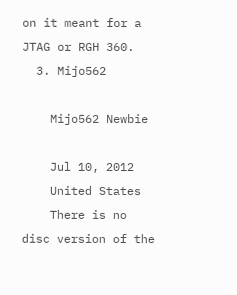on it meant for a JTAG or RGH 360.
  3. Mijo562

    Mijo562 Newbie

    Jul 10, 2012
    United States
    There is no disc version of the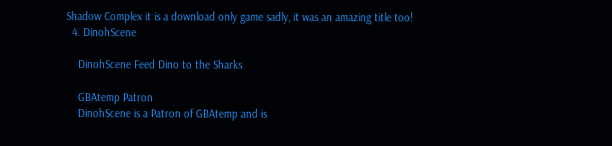Shadow Complex it is a download only game sadly, it was an amazing title too!
  4. DinohScene

    DinohScene Feed Dino to the Sharks

    GBAtemp Patron
    DinohScene is a Patron of GBAtemp and is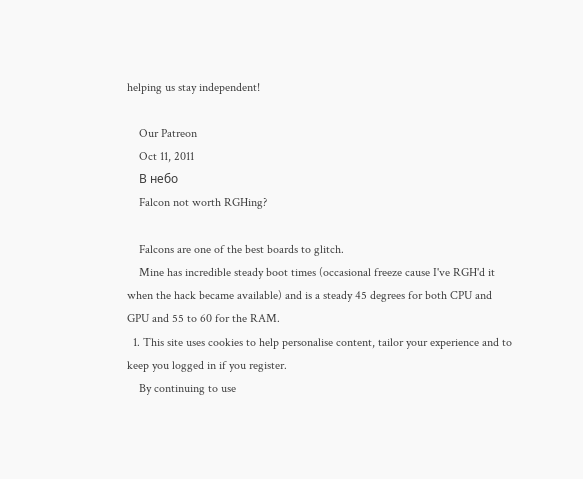helping us stay independent!

    Our Patreon
    Oct 11, 2011
    В небо
    Falcon not worth RGHing?

    Falcons are one of the best boards to glitch.
    Mine has incredible steady boot times (occasional freeze cause I've RGH'd it when the hack became available) and is a steady 45 degrees for both CPU and GPU and 55 to 60 for the RAM.
  1. This site uses cookies to help personalise content, tailor your experience and to keep you logged in if you register.
    By continuing to use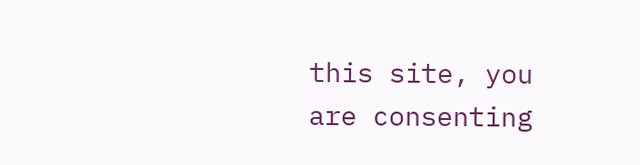this site, you are consenting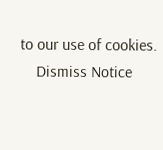to our use of cookies.
    Dismiss Notice